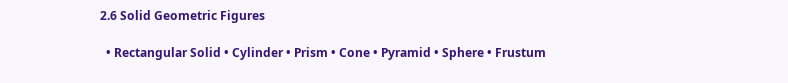2.6 Solid Geometric Figures

  • Rectangular Solid • Cylinder • Prism • Cone • Pyramid • Sphere • Frustum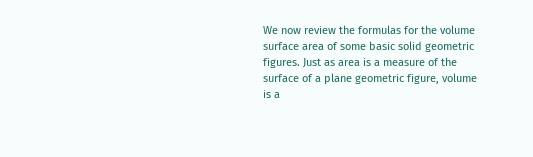We now review the formulas for the volume surface area of some basic solid geometric figures. Just as area is a measure of the surface of a plane geometric figure, volume is a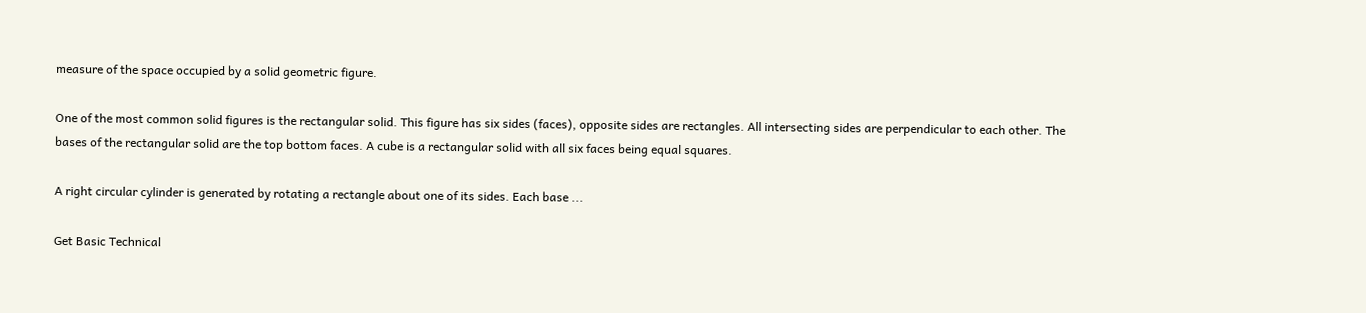measure of the space occupied by a solid geometric figure.

One of the most common solid figures is the rectangular solid. This figure has six sides (faces), opposite sides are rectangles. All intersecting sides are perpendicular to each other. The bases of the rectangular solid are the top bottom faces. A cube is a rectangular solid with all six faces being equal squares.

A right circular cylinder is generated by rotating a rectangle about one of its sides. Each base ...

Get Basic Technical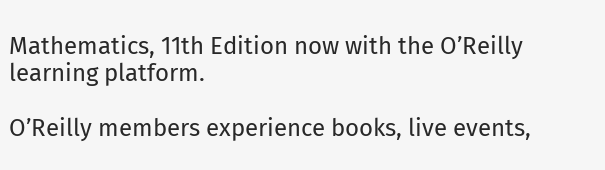Mathematics, 11th Edition now with the O’Reilly learning platform.

O’Reilly members experience books, live events,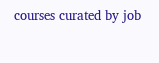courses curated by job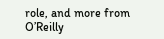role, and more from O’Reilly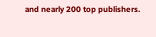and nearly 200 top publishers.